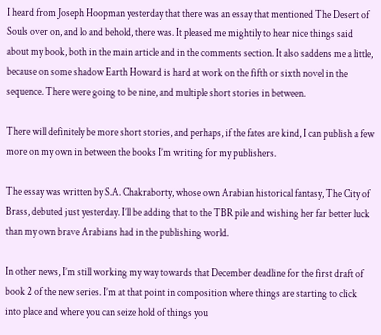I heard from Joseph Hoopman yesterday that there was an essay that mentioned The Desert of Souls over on, and lo and behold, there was. It pleased me mightily to hear nice things said about my book, both in the main article and in the comments section. It also saddens me a little, because on some shadow Earth Howard is hard at work on the fifth or sixth novel in the sequence. There were going to be nine, and multiple short stories in between.

There will definitely be more short stories, and perhaps, if the fates are kind, I can publish a few more on my own in between the books I’m writing for my publishers.

The essay was written by S.A. Chakraborty, whose own Arabian historical fantasy, The City of Brass, debuted just yesterday. I’ll be adding that to the TBR pile and wishing her far better luck than my own brave Arabians had in the publishing world.

In other news, I’m still working my way towards that December deadline for the first draft of book 2 of the new series. I’m at that point in composition where things are starting to click into place and where you can seize hold of things you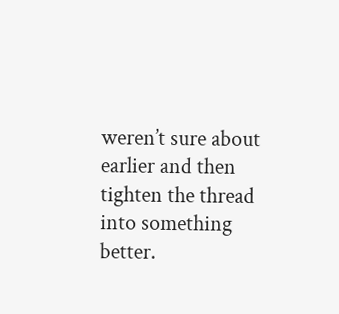weren’t sure about earlier and then tighten the thread into something better.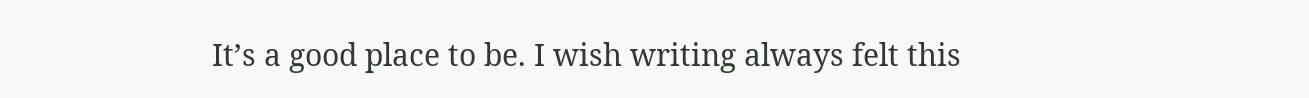It’s a good place to be. I wish writing always felt this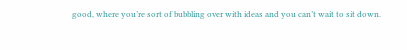good, where you’re sort of bubbling over with ideas and you can’t wait to sit down.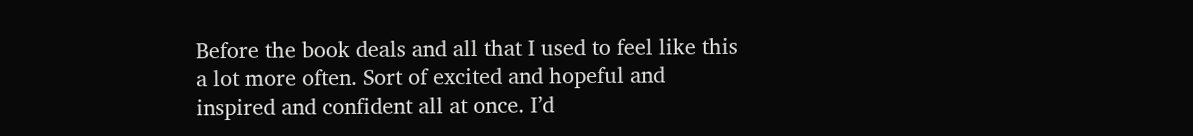Before the book deals and all that I used to feel like this a lot more often. Sort of excited and hopeful and inspired and confident all at once. I’d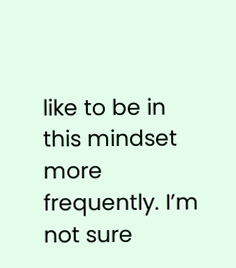like to be in this mindset more frequently. I’m not sure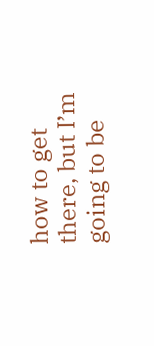how to get there, but I’m going to be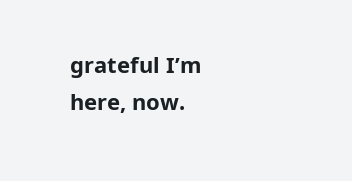grateful I’m here, now.